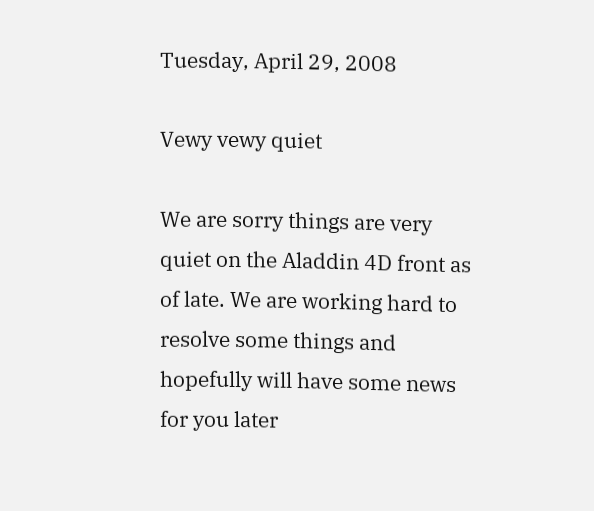Tuesday, April 29, 2008

Vewy vewy quiet

We are sorry things are very quiet on the Aladdin 4D front as of late. We are working hard to resolve some things and hopefully will have some news for you later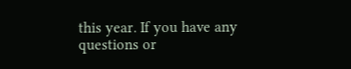this year. If you have any questions or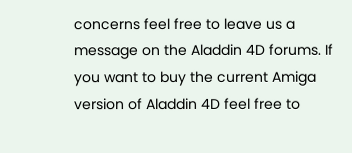concerns feel free to leave us a message on the Aladdin 4D forums. If you want to buy the current Amiga version of Aladdin 4D feel free to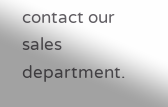contact our sales department.